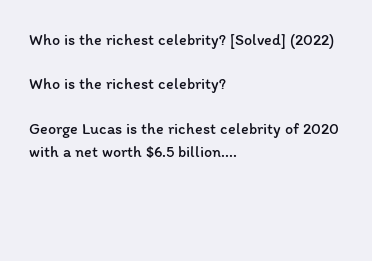Who is the richest celebrity? [Solved] (2022)

Who is the richest celebrity?

George Lucas is the richest celebrity of 2020 with a net worth $6.5 billion....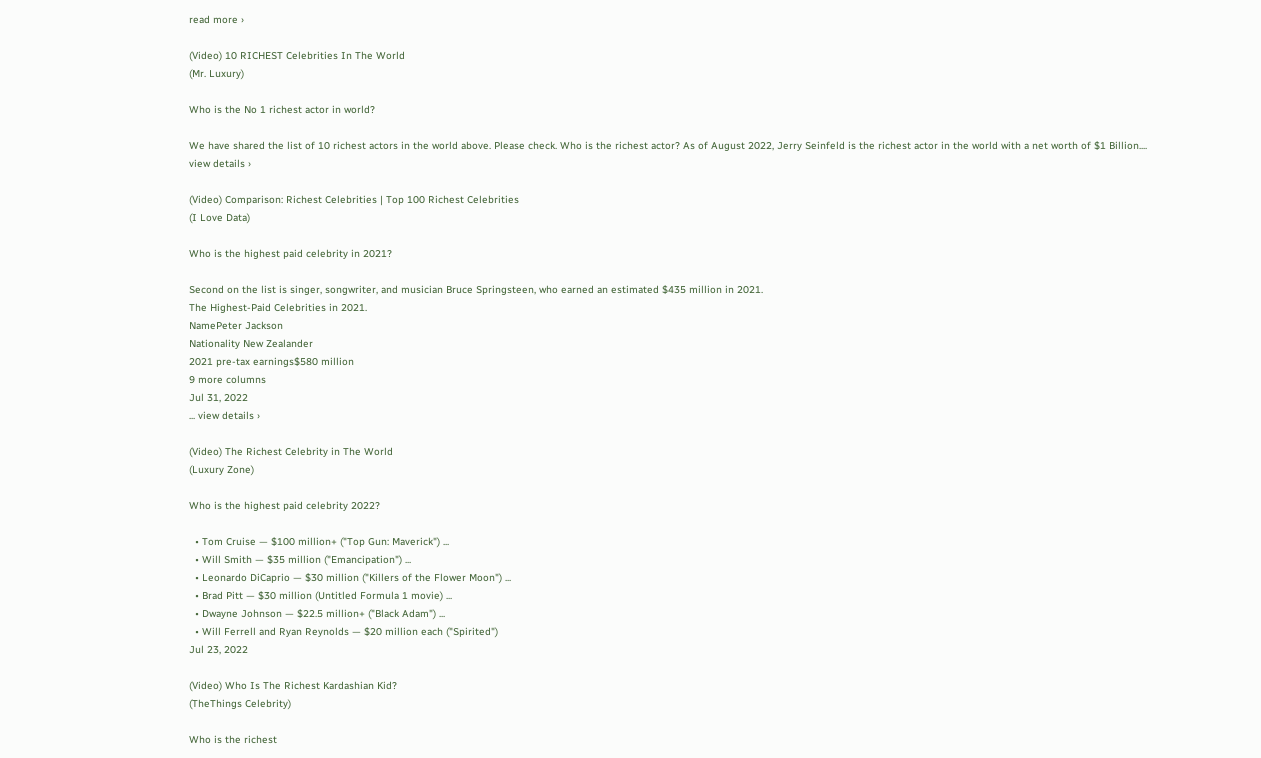read more ›

(Video) 10 RICHEST Celebrities In The World
(Mr. Luxury)

Who is the No 1 richest actor in world?

We have shared the list of 10 richest actors in the world above. Please check. Who is the richest actor? As of August 2022, Jerry Seinfeld is the richest actor in the world with a net worth of $1 Billion.... view details ›

(Video) Comparison: Richest Celebrities | Top 100 Richest Celebrities
(I Love Data)

Who is the highest paid celebrity in 2021?

Second on the list is singer, songwriter, and musician Bruce Springsteen, who earned an estimated $435 million in 2021.
The Highest-Paid Celebrities in 2021.
NamePeter Jackson
Nationality New Zealander
2021 pre-tax earnings$580 million
9 more columns
Jul 31, 2022
... view details ›

(Video) The Richest Celebrity in The World
(Luxury Zone)

Who is the highest paid celebrity 2022?

  • Tom Cruise — $100 million+ ("Top Gun: Maverick") ...
  • Will Smith — $35 million ("Emancipation") ...
  • Leonardo DiCaprio — $30 million ("Killers of the Flower Moon") ...
  • Brad Pitt — $30 million (Untitled Formula 1 movie) ...
  • Dwayne Johnson — $22.5 million+ ("Black Adam") ...
  • Will Ferrell and Ryan Reynolds — $20 million each ("Spirited")
Jul 23, 2022

(Video) Who Is The Richest Kardashian Kid?
(TheThings Celebrity)

Who is the richest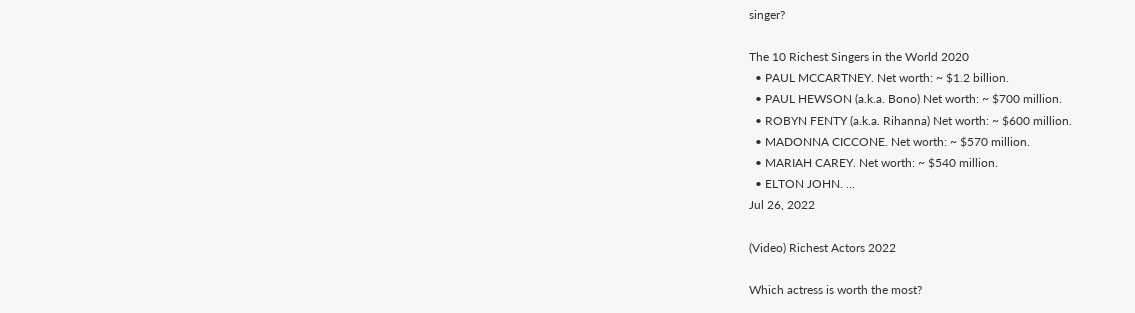singer?

The 10 Richest Singers in the World 2020
  • PAUL MCCARTNEY. Net worth: ~ $1.2 billion.
  • PAUL HEWSON (a.k.a. Bono) Net worth: ~ $700 million.
  • ROBYN FENTY (a.k.a. Rihanna) Net worth: ~ $600 million.
  • MADONNA CICCONE. Net worth: ~ $570 million.
  • MARIAH CAREY. Net worth: ~ $540 million.
  • ELTON JOHN. ...
Jul 26, 2022

(Video) Richest Actors 2022

Which actress is worth the most?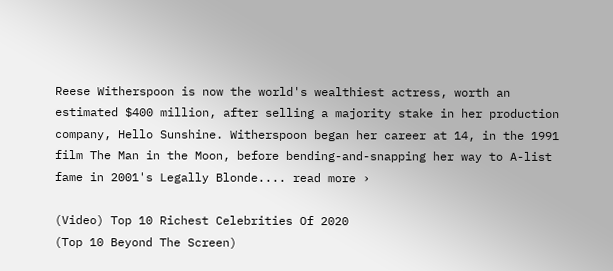Reese Witherspoon is now the world's wealthiest actress, worth an estimated $400 million, after selling a majority stake in her production company, Hello Sunshine. Witherspoon began her career at 14, in the 1991 film The Man in the Moon, before bending-and-snapping her way to A-list fame in 2001's Legally Blonde.... read more ›

(Video) Top 10 Richest Celebrities Of 2020
(Top 10 Beyond The Screen)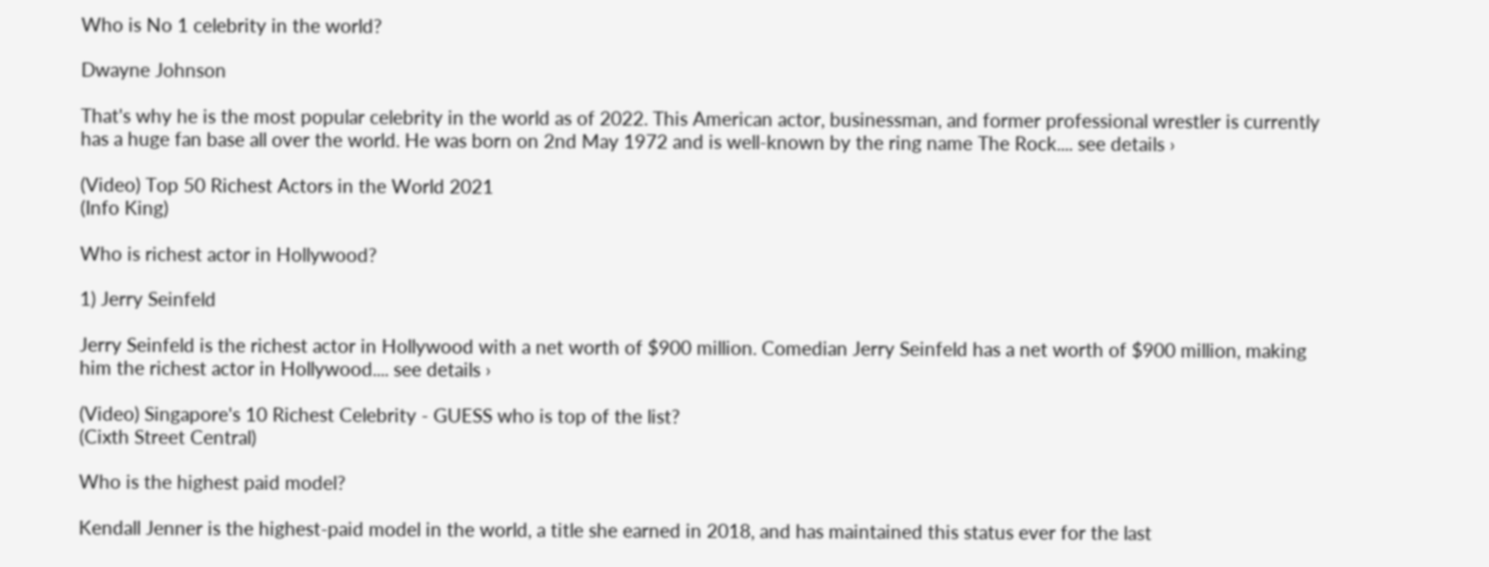Who is No 1 celebrity in the world?

Dwayne Johnson

That's why he is the most popular celebrity in the world as of 2022. This American actor, businessman, and former professional wrestler is currently has a huge fan base all over the world. He was born on 2nd May 1972 and is well-known by the ring name The Rock.... see details ›

(Video) Top 50 Richest Actors in the World 2021
(Info King)

Who is richest actor in Hollywood?

1) Jerry Seinfeld

Jerry Seinfeld is the richest actor in Hollywood with a net worth of $900 million. Comedian Jerry Seinfeld has a net worth of $900 million, making him the richest actor in Hollywood.... see details ›

(Video) Singapore's 10 Richest Celebrity - GUESS who is top of the list?
(Cixth Street Central)

Who is the highest paid model?

Kendall Jenner is the highest-paid model in the world, a title she earned in 2018, and has maintained this status ever for the last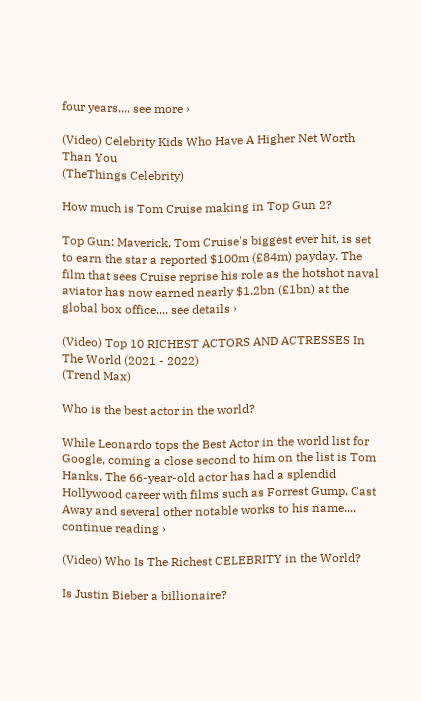four years.... see more ›

(Video) Celebrity Kids Who Have A Higher Net Worth Than You
(TheThings Celebrity)

How much is Tom Cruise making in Top Gun 2?

Top Gun: Maverick, Tom Cruise's biggest ever hit, is set to earn the star a reported $100m (£84m) payday. The film that sees Cruise reprise his role as the hotshot naval aviator has now earned nearly $1.2bn (£1bn) at the global box office.... see details ›

(Video) Top 10 RICHEST ACTORS AND ACTRESSES In The World (2021 - 2022)
(Trend Max)

Who is the best actor in the world?

While Leonardo tops the Best Actor in the world list for Google, coming a close second to him on the list is Tom Hanks. The 66-year-old actor has had a splendid Hollywood career with films such as Forrest Gump, Cast Away and several other notable works to his name.... continue reading ›

(Video) Who Is The Richest CELEBRITY in the World?

Is Justin Bieber a billionaire?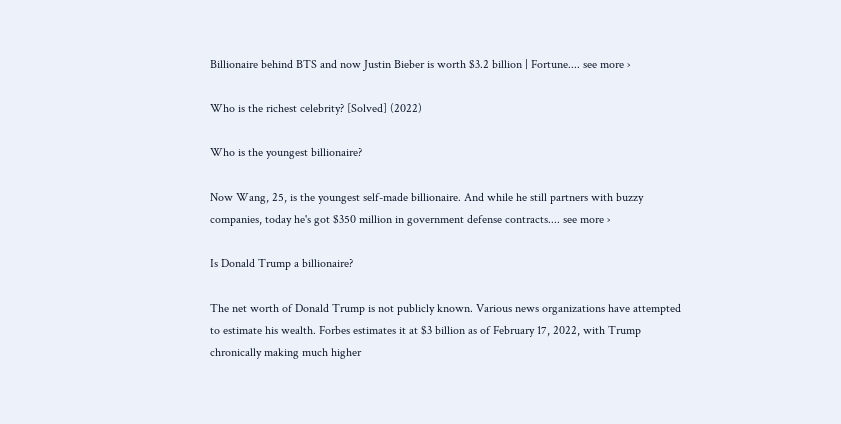Billionaire behind BTS and now Justin Bieber is worth $3.2 billion | Fortune.... see more ›

Who is the richest celebrity? [Solved] (2022)

Who is the youngest billionaire?

Now Wang, 25, is the youngest self-made billionaire. And while he still partners with buzzy companies, today he's got $350 million in government defense contracts.... see more ›

Is Donald Trump a billionaire?

The net worth of Donald Trump is not publicly known. Various news organizations have attempted to estimate his wealth. Forbes estimates it at $3 billion as of February 17, 2022, with Trump chronically making much higher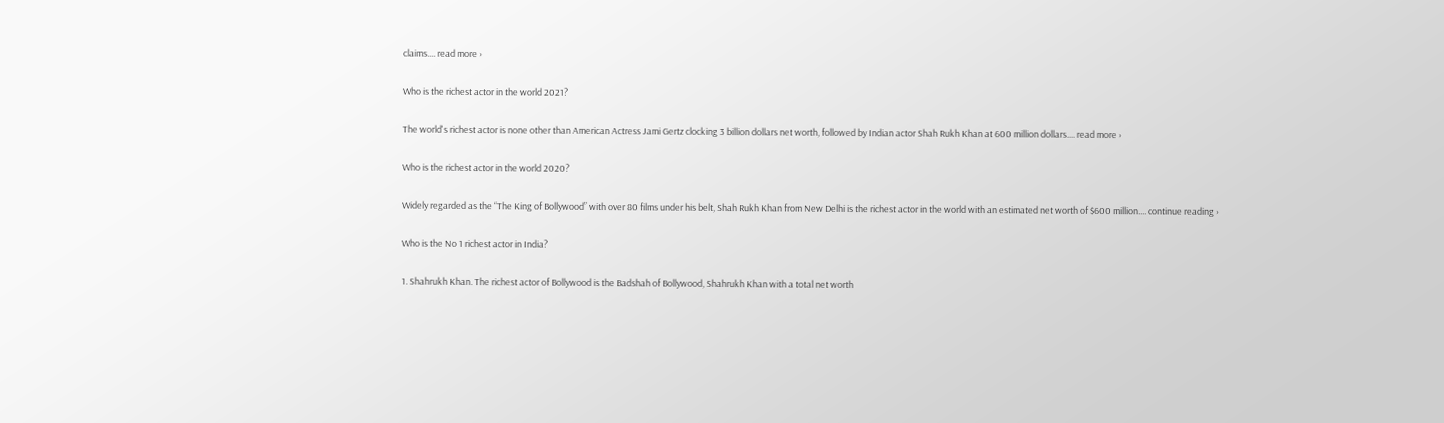claims.... read more ›

Who is the richest actor in the world 2021?

The world's richest actor is none other than American Actress Jami Gertz clocking 3 billion dollars net worth, followed by Indian actor Shah Rukh Khan at 600 million dollars.... read more ›

Who is the richest actor in the world 2020?

Widely regarded as the “The King of Bollywood” with over 80 films under his belt, Shah Rukh Khan from New Delhi is the richest actor in the world with an estimated net worth of $600 million.... continue reading ›

Who is the No 1 richest actor in India?

1. Shahrukh Khan. The richest actor of Bollywood is the Badshah of Bollywood, Shahrukh Khan with a total net worth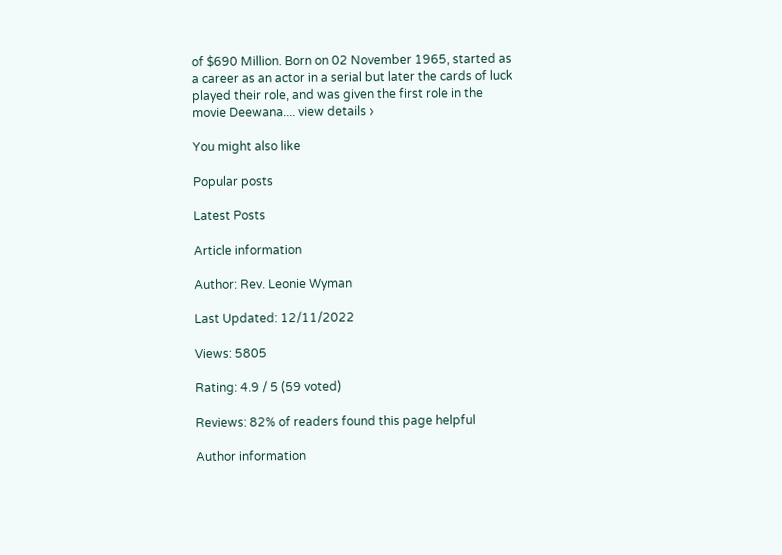of $690 Million. Born on 02 November 1965, started as a career as an actor in a serial but later the cards of luck played their role, and was given the first role in the movie Deewana.... view details ›

You might also like

Popular posts

Latest Posts

Article information

Author: Rev. Leonie Wyman

Last Updated: 12/11/2022

Views: 5805

Rating: 4.9 / 5 (59 voted)

Reviews: 82% of readers found this page helpful

Author information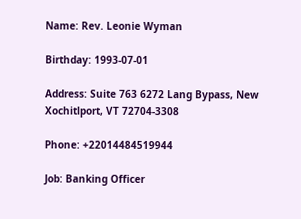Name: Rev. Leonie Wyman

Birthday: 1993-07-01

Address: Suite 763 6272 Lang Bypass, New Xochitlport, VT 72704-3308

Phone: +22014484519944

Job: Banking Officer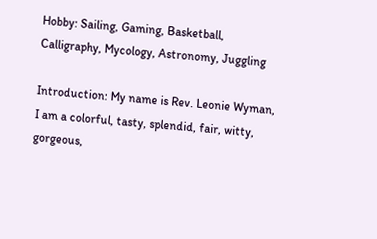Hobby: Sailing, Gaming, Basketball, Calligraphy, Mycology, Astronomy, Juggling

Introduction: My name is Rev. Leonie Wyman, I am a colorful, tasty, splendid, fair, witty, gorgeous,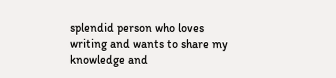splendid person who loves writing and wants to share my knowledge and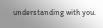understanding with you.